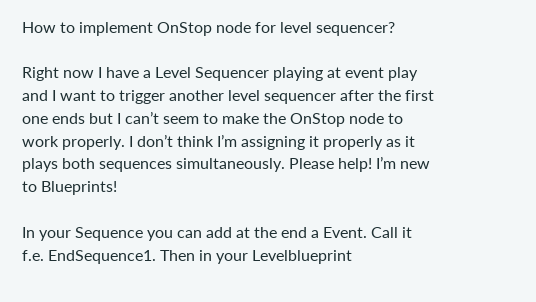How to implement OnStop node for level sequencer?

Right now I have a Level Sequencer playing at event play and I want to trigger another level sequencer after the first one ends but I can’t seem to make the OnStop node to work properly. I don’t think I’m assigning it properly as it plays both sequences simultaneously. Please help! I’m new to Blueprints!

In your Sequence you can add at the end a Event. Call it f.e. EndSequence1. Then in your Levelblueprint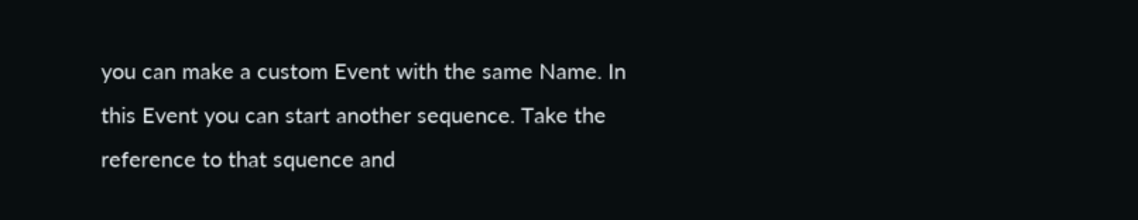you can make a custom Event with the same Name. In this Event you can start another sequence. Take the reference to that squence and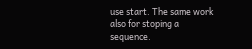use start. The same work also for stoping a sequence.